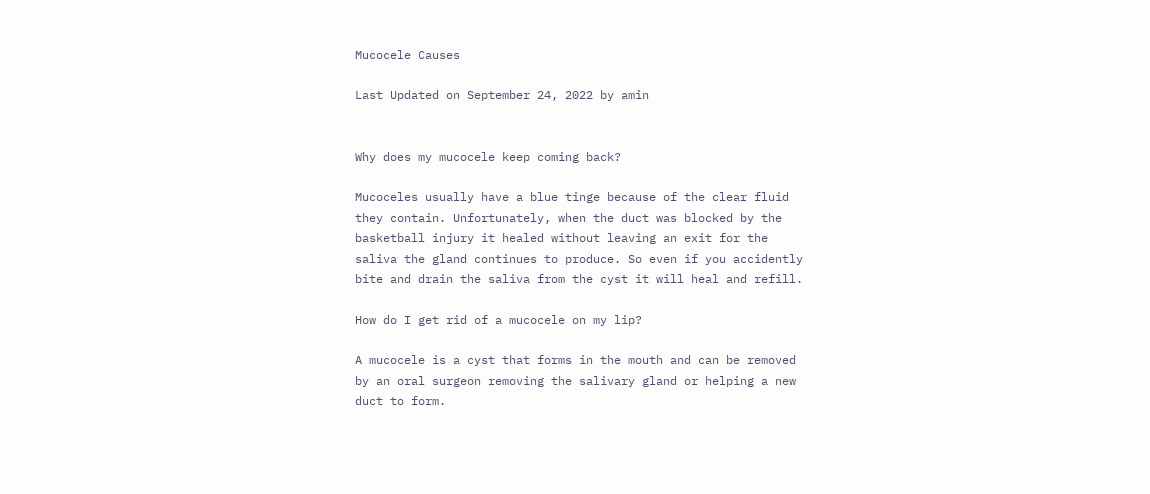Mucocele Causes

Last Updated on September 24, 2022 by amin


Why does my mucocele keep coming back?

Mucoceles usually have a blue tinge because of the clear fluid they contain. Unfortunately, when the duct was blocked by the basketball injury it healed without leaving an exit for the saliva the gland continues to produce. So even if you accidently bite and drain the saliva from the cyst it will heal and refill.

How do I get rid of a mucocele on my lip?

A mucocele is a cyst that forms in the mouth and can be removed by an oral surgeon removing the salivary gland or helping a new duct to form.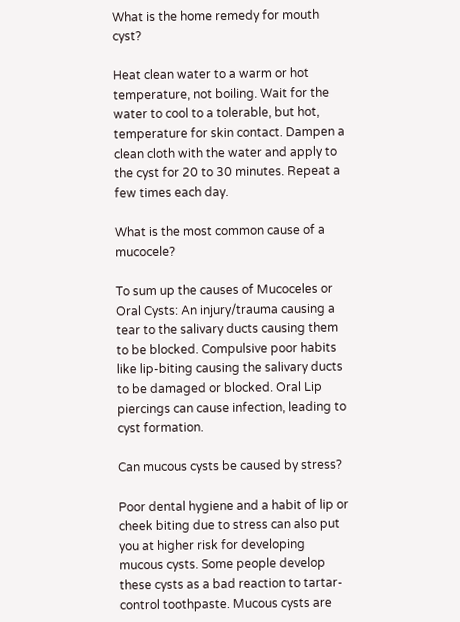What is the home remedy for mouth cyst?

Heat clean water to a warm or hot temperature, not boiling. Wait for the water to cool to a tolerable, but hot, temperature for skin contact. Dampen a clean cloth with the water and apply to the cyst for 20 to 30 minutes. Repeat a few times each day.

What is the most common cause of a mucocele?

To sum up the causes of Mucoceles or Oral Cysts: An injury/trauma causing a tear to the salivary ducts causing them to be blocked. Compulsive poor habits like lip-biting causing the salivary ducts to be damaged or blocked. Oral Lip piercings can cause infection, leading to cyst formation.

Can mucous cysts be caused by stress?

Poor dental hygiene and a habit of lip or cheek biting due to stress can also put you at higher risk for developing mucous cysts. Some people develop these cysts as a bad reaction to tartar-control toothpaste. Mucous cysts are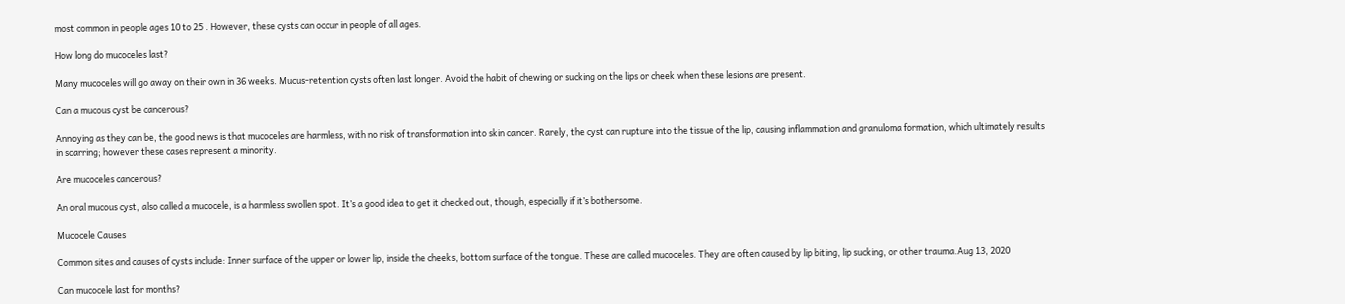most common in people ages 10 to 25 . However, these cysts can occur in people of all ages.

How long do mucoceles last?

Many mucoceles will go away on their own in 36 weeks. Mucus-retention cysts often last longer. Avoid the habit of chewing or sucking on the lips or cheek when these lesions are present.

Can a mucous cyst be cancerous?

Annoying as they can be, the good news is that mucoceles are harmless, with no risk of transformation into skin cancer. Rarely, the cyst can rupture into the tissue of the lip, causing inflammation and granuloma formation, which ultimately results in scarring; however these cases represent a minority.

Are mucoceles cancerous?

An oral mucous cyst, also called a mucocele, is a harmless swollen spot. It’s a good idea to get it checked out, though, especially if it’s bothersome.

Mucocele Causes

Common sites and causes of cysts include: Inner surface of the upper or lower lip, inside the cheeks, bottom surface of the tongue. These are called mucoceles. They are often caused by lip biting, lip sucking, or other trauma.Aug 13, 2020

Can mucocele last for months?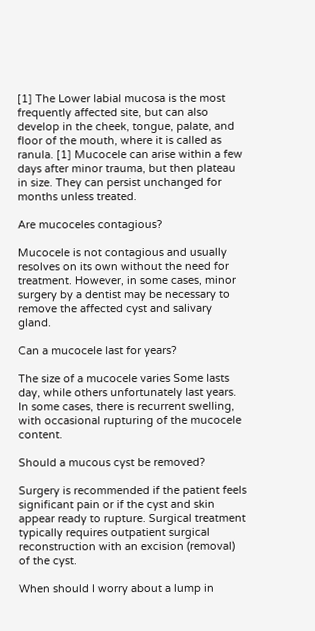[1] The Lower labial mucosa is the most frequently affected site, but can also develop in the cheek, tongue, palate, and floor of the mouth, where it is called as ranula. [1] Mucocele can arise within a few days after minor trauma, but then plateau in size. They can persist unchanged for months unless treated.

Are mucoceles contagious?

Mucocele is not contagious and usually resolves on its own without the need for treatment. However, in some cases, minor surgery by a dentist may be necessary to remove the affected cyst and salivary gland.

Can a mucocele last for years?

The size of a mucocele varies Some lasts day, while others unfortunately last years. In some cases, there is recurrent swelling, with occasional rupturing of the mucocele content.

Should a mucous cyst be removed?

Surgery is recommended if the patient feels significant pain or if the cyst and skin appear ready to rupture. Surgical treatment typically requires outpatient surgical reconstruction with an excision (removal) of the cyst.

When should I worry about a lump in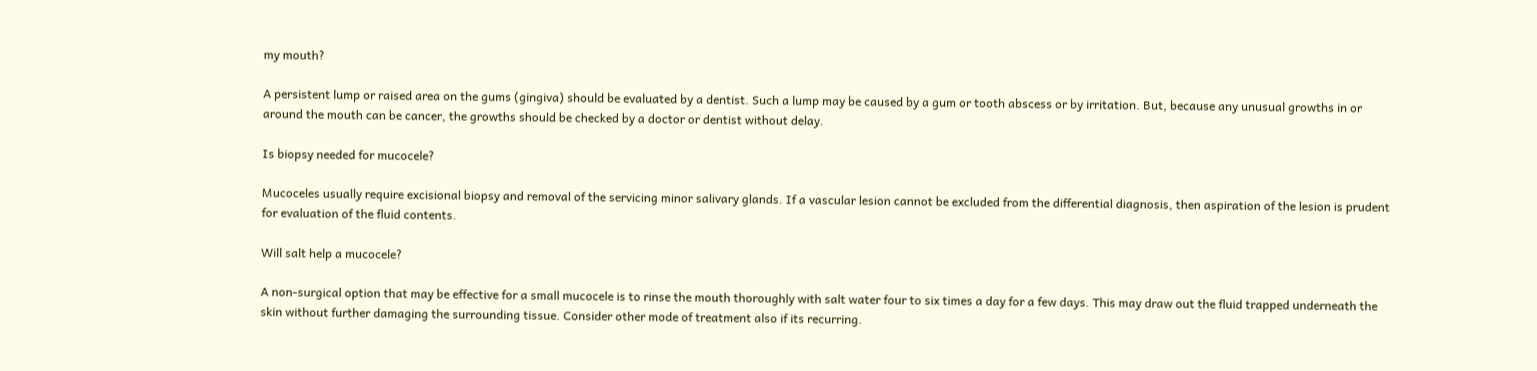my mouth?

A persistent lump or raised area on the gums (gingiva) should be evaluated by a dentist. Such a lump may be caused by a gum or tooth abscess or by irritation. But, because any unusual growths in or around the mouth can be cancer, the growths should be checked by a doctor or dentist without delay.

Is biopsy needed for mucocele?

Mucoceles usually require excisional biopsy and removal of the servicing minor salivary glands. If a vascular lesion cannot be excluded from the differential diagnosis, then aspiration of the lesion is prudent for evaluation of the fluid contents.

Will salt help a mucocele?

A non-surgical option that may be effective for a small mucocele is to rinse the mouth thoroughly with salt water four to six times a day for a few days. This may draw out the fluid trapped underneath the skin without further damaging the surrounding tissue. Consider other mode of treatment also if its recurring.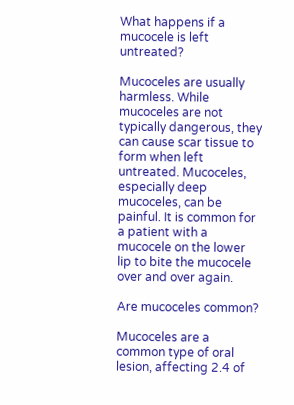What happens if a mucocele is left untreated?

Mucoceles are usually harmless. While mucoceles are not typically dangerous, they can cause scar tissue to form when left untreated. Mucoceles, especially deep mucoceles, can be painful. It is common for a patient with a mucocele on the lower lip to bite the mucocele over and over again.

Are mucoceles common?

Mucoceles are a common type of oral lesion, affecting 2.4 of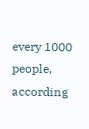every 1000 people, according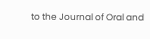to the Journal of Oral and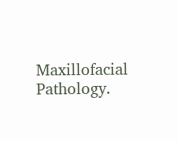Maxillofacial Pathology.